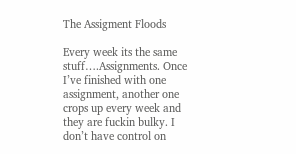The Assigment Floods

Every week its the same stuff….Assignments. Once I’ve finished with one assignment, another one crops up every week and they are fuckin bulky. I don’t have control on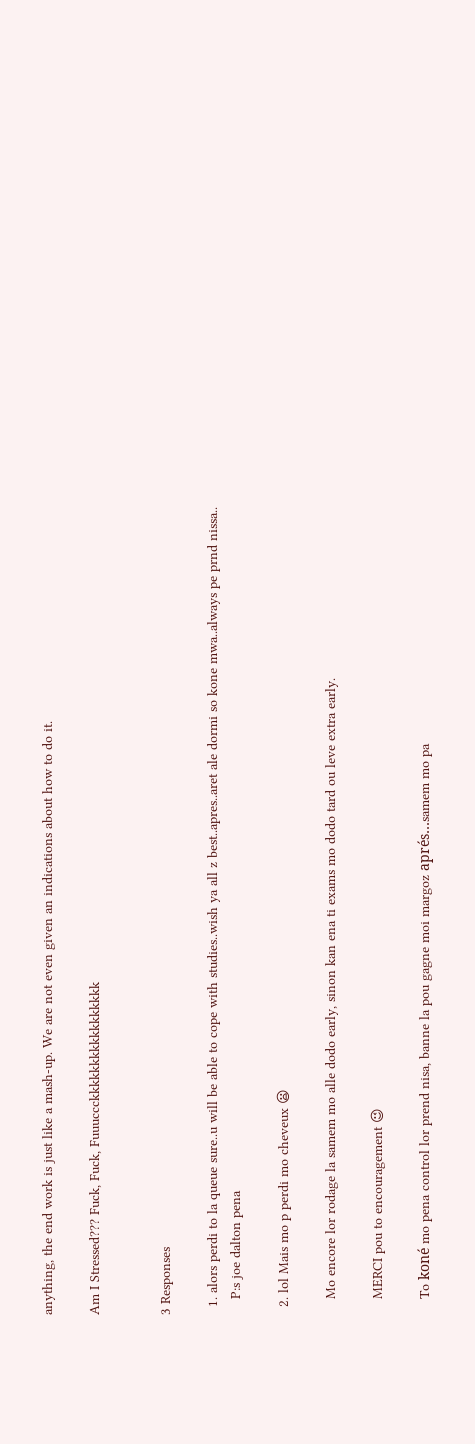anything, the end work is just like a mash-up. We are not even given an indications about how to do it.

Am I Stressed??? Fuck, Fuck, Fuuuccckkkkkkkkkkkkkkkkk


3 Responses

  1. alors perdi to la queue sure..u will be able to cope with studies..wish ya all z best..apres..aret ale dormi so kone mwa..always pe prnd nissa..
    P:s joe dalton pena

  2. lol Mais mo p perdi mo cheveux 😦

    Mo encore lor rodage la samem mo alle dodo early, sinon kan ena ti exams mo dodo tard ou leve extra early.

    MERCI pou to encouragement 😉

    To koné mo pena control lor prend nisa, banne la pou gagne moi margoz aprés…samem mo pa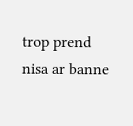trop prend nisa ar banne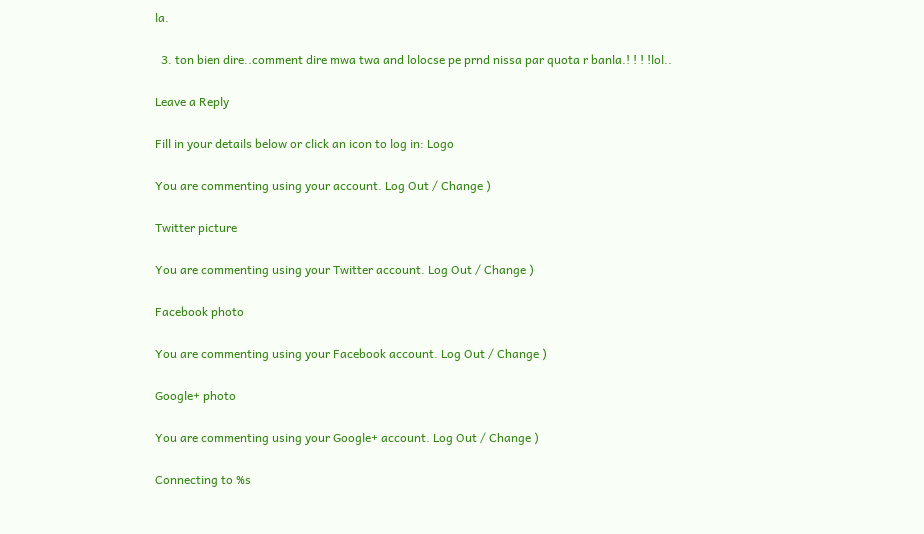la.

  3. ton bien dire..comment dire mwa twa and lolocse pe prnd nissa par quota r banla.! ! ! !lol..

Leave a Reply

Fill in your details below or click an icon to log in: Logo

You are commenting using your account. Log Out / Change )

Twitter picture

You are commenting using your Twitter account. Log Out / Change )

Facebook photo

You are commenting using your Facebook account. Log Out / Change )

Google+ photo

You are commenting using your Google+ account. Log Out / Change )

Connecting to %s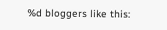%d bloggers like this: